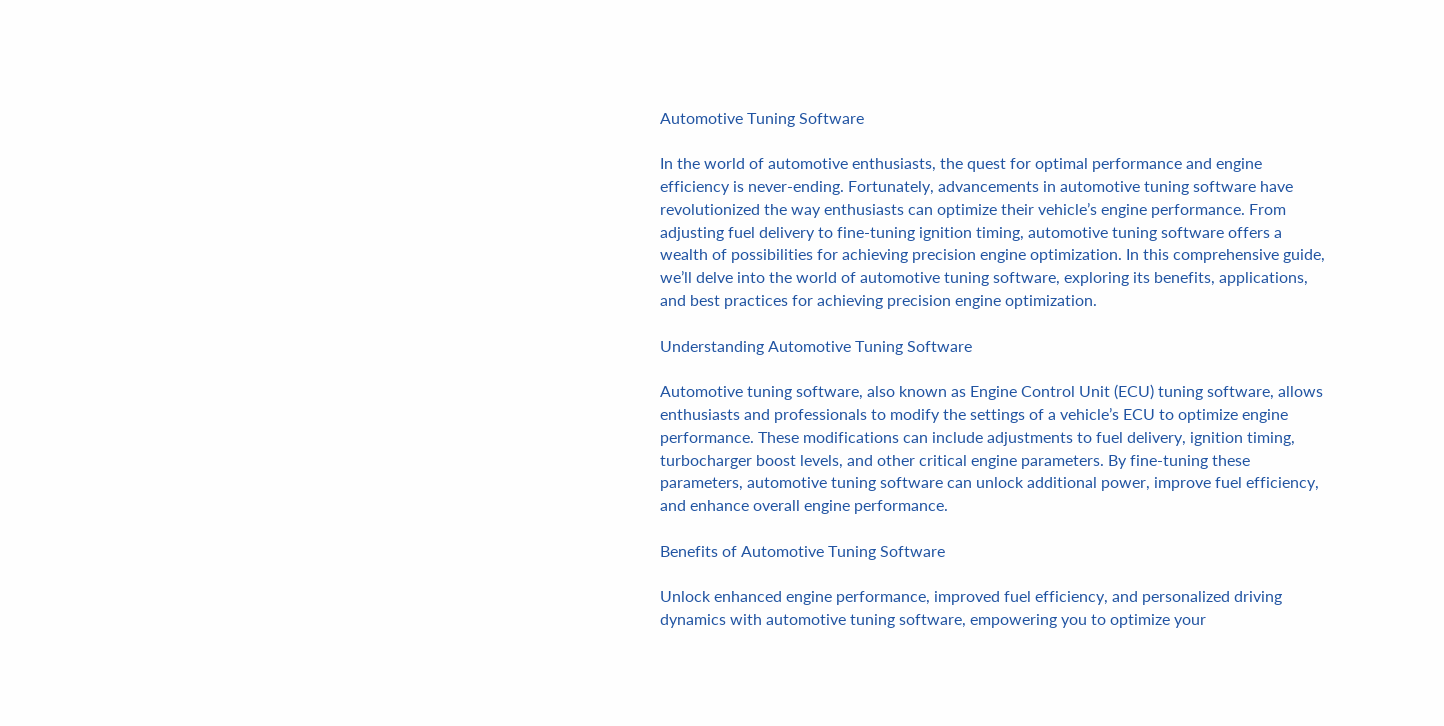Automotive Tuning Software

In the world of automotive enthusiasts, the quest for optimal performance and engine efficiency is never-ending. Fortunately, advancements in automotive tuning software have revolutionized the way enthusiasts can optimize their vehicle’s engine performance. From adjusting fuel delivery to fine-tuning ignition timing, automotive tuning software offers a wealth of possibilities for achieving precision engine optimization. In this comprehensive guide, we’ll delve into the world of automotive tuning software, exploring its benefits, applications, and best practices for achieving precision engine optimization.

Understanding Automotive Tuning Software

Automotive tuning software, also known as Engine Control Unit (ECU) tuning software, allows enthusiasts and professionals to modify the settings of a vehicle’s ECU to optimize engine performance. These modifications can include adjustments to fuel delivery, ignition timing, turbocharger boost levels, and other critical engine parameters. By fine-tuning these parameters, automotive tuning software can unlock additional power, improve fuel efficiency, and enhance overall engine performance.

Benefits of Automotive Tuning Software

Unlock enhanced engine performance, improved fuel efficiency, and personalized driving dynamics with automotive tuning software, empowering you to optimize your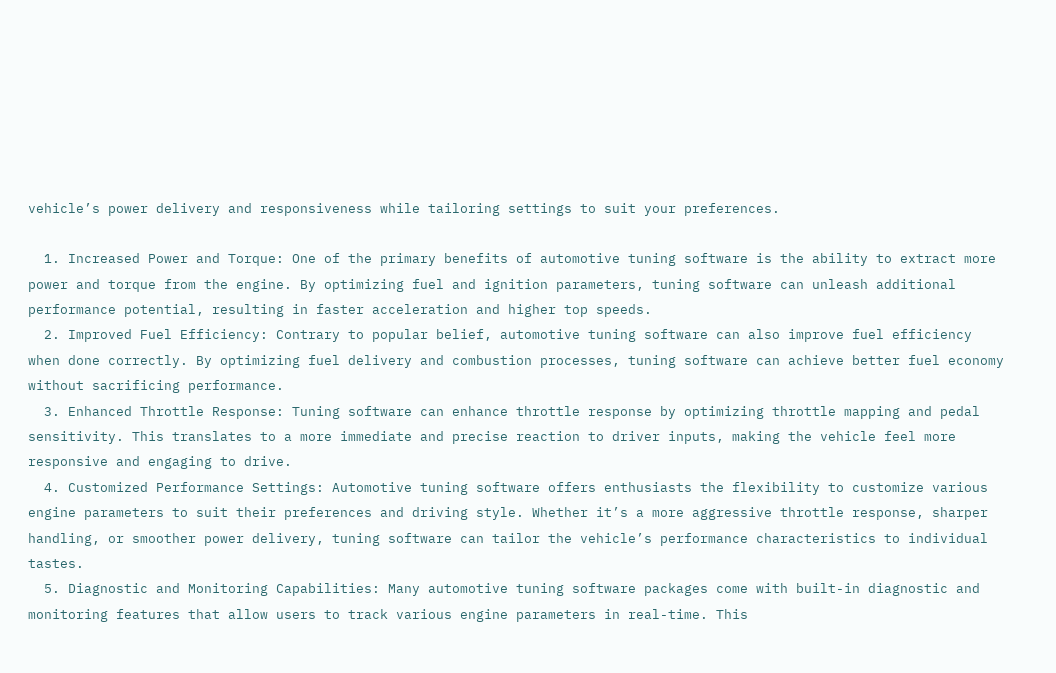vehicle’s power delivery and responsiveness while tailoring settings to suit your preferences.

  1. Increased Power and Torque: One of the primary benefits of automotive tuning software is the ability to extract more power and torque from the engine. By optimizing fuel and ignition parameters, tuning software can unleash additional performance potential, resulting in faster acceleration and higher top speeds.
  2. Improved Fuel Efficiency: Contrary to popular belief, automotive tuning software can also improve fuel efficiency when done correctly. By optimizing fuel delivery and combustion processes, tuning software can achieve better fuel economy without sacrificing performance.
  3. Enhanced Throttle Response: Tuning software can enhance throttle response by optimizing throttle mapping and pedal sensitivity. This translates to a more immediate and precise reaction to driver inputs, making the vehicle feel more responsive and engaging to drive.
  4. Customized Performance Settings: Automotive tuning software offers enthusiasts the flexibility to customize various engine parameters to suit their preferences and driving style. Whether it’s a more aggressive throttle response, sharper handling, or smoother power delivery, tuning software can tailor the vehicle’s performance characteristics to individual tastes.
  5. Diagnostic and Monitoring Capabilities: Many automotive tuning software packages come with built-in diagnostic and monitoring features that allow users to track various engine parameters in real-time. This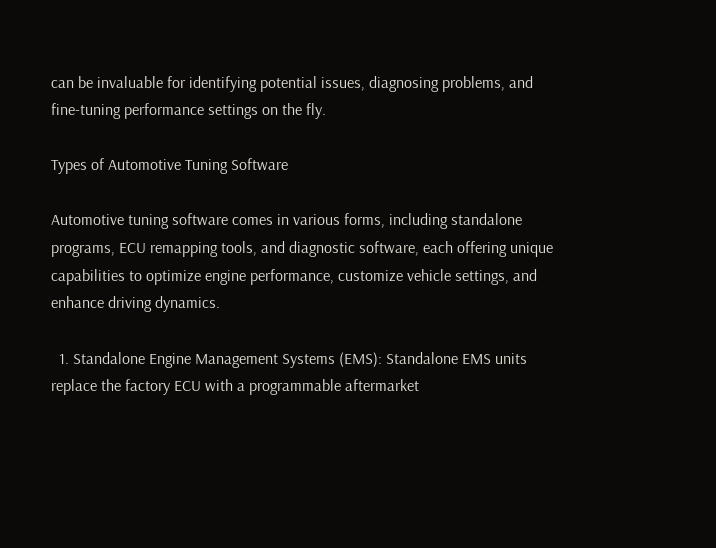can be invaluable for identifying potential issues, diagnosing problems, and fine-tuning performance settings on the fly.

Types of Automotive Tuning Software

Automotive tuning software comes in various forms, including standalone programs, ECU remapping tools, and diagnostic software, each offering unique capabilities to optimize engine performance, customize vehicle settings, and enhance driving dynamics.

  1. Standalone Engine Management Systems (EMS): Standalone EMS units replace the factory ECU with a programmable aftermarket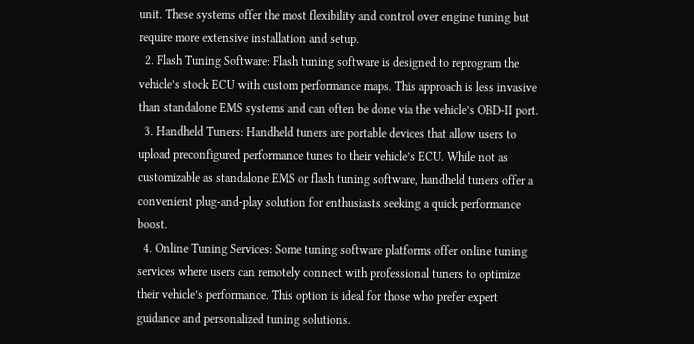unit. These systems offer the most flexibility and control over engine tuning but require more extensive installation and setup.
  2. Flash Tuning Software: Flash tuning software is designed to reprogram the vehicle’s stock ECU with custom performance maps. This approach is less invasive than standalone EMS systems and can often be done via the vehicle’s OBD-II port.
  3. Handheld Tuners: Handheld tuners are portable devices that allow users to upload preconfigured performance tunes to their vehicle’s ECU. While not as customizable as standalone EMS or flash tuning software, handheld tuners offer a convenient plug-and-play solution for enthusiasts seeking a quick performance boost.
  4. Online Tuning Services: Some tuning software platforms offer online tuning services where users can remotely connect with professional tuners to optimize their vehicle’s performance. This option is ideal for those who prefer expert guidance and personalized tuning solutions.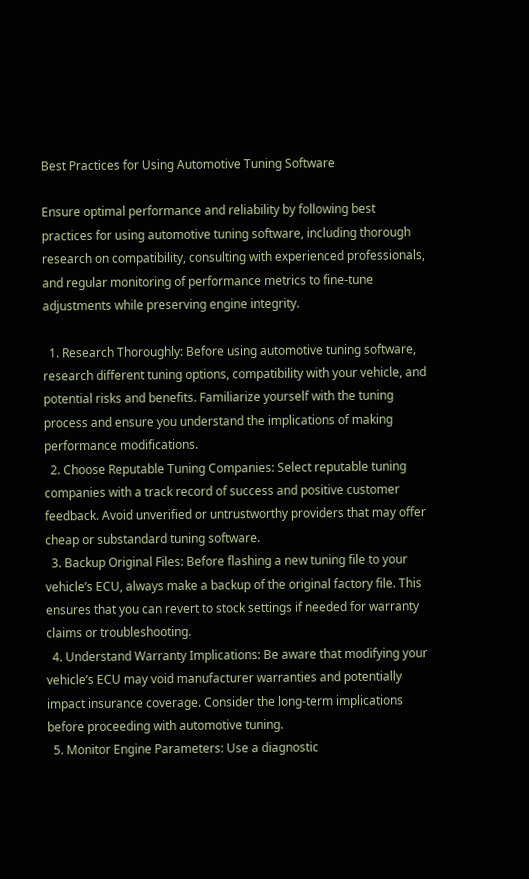Best Practices for Using Automotive Tuning Software

Ensure optimal performance and reliability by following best practices for using automotive tuning software, including thorough research on compatibility, consulting with experienced professionals, and regular monitoring of performance metrics to fine-tune adjustments while preserving engine integrity.

  1. Research Thoroughly: Before using automotive tuning software, research different tuning options, compatibility with your vehicle, and potential risks and benefits. Familiarize yourself with the tuning process and ensure you understand the implications of making performance modifications.
  2. Choose Reputable Tuning Companies: Select reputable tuning companies with a track record of success and positive customer feedback. Avoid unverified or untrustworthy providers that may offer cheap or substandard tuning software.
  3. Backup Original Files: Before flashing a new tuning file to your vehicle’s ECU, always make a backup of the original factory file. This ensures that you can revert to stock settings if needed for warranty claims or troubleshooting.
  4. Understand Warranty Implications: Be aware that modifying your vehicle’s ECU may void manufacturer warranties and potentially impact insurance coverage. Consider the long-term implications before proceeding with automotive tuning.
  5. Monitor Engine Parameters: Use a diagnostic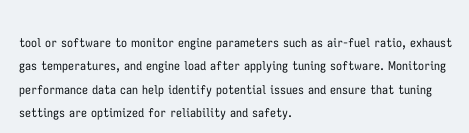tool or software to monitor engine parameters such as air-fuel ratio, exhaust gas temperatures, and engine load after applying tuning software. Monitoring performance data can help identify potential issues and ensure that tuning settings are optimized for reliability and safety.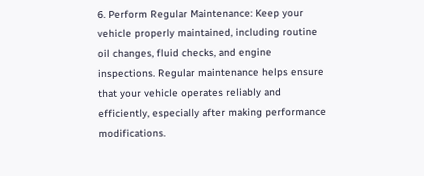6. Perform Regular Maintenance: Keep your vehicle properly maintained, including routine oil changes, fluid checks, and engine inspections. Regular maintenance helps ensure that your vehicle operates reliably and efficiently, especially after making performance modifications.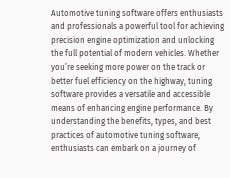Automotive tuning software offers enthusiasts and professionals a powerful tool for achieving precision engine optimization and unlocking the full potential of modern vehicles. Whether you’re seeking more power on the track or better fuel efficiency on the highway, tuning software provides a versatile and accessible means of enhancing engine performance. By understanding the benefits, types, and best practices of automotive tuning software, enthusiasts can embark on a journey of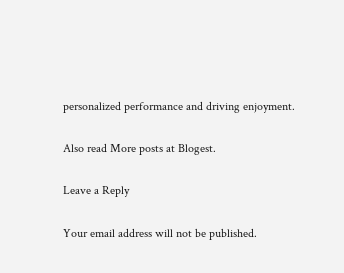personalized performance and driving enjoyment.

Also read More posts at Blogest.

Leave a Reply

Your email address will not be published.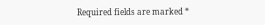Required fields are marked *